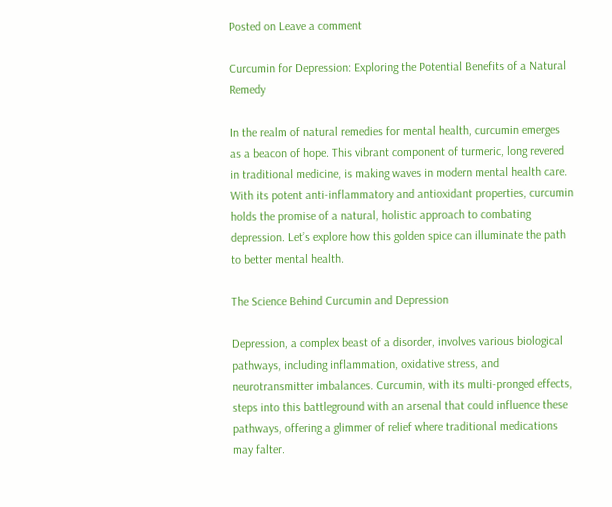Posted on Leave a comment

Curcumin for Depression: Exploring the Potential Benefits of a Natural Remedy

In the realm of natural remedies for mental health, curcumin emerges as a beacon of hope. This vibrant component of turmeric, long revered in traditional medicine, is making waves in modern mental health care. With its potent anti-inflammatory and antioxidant properties, curcumin holds the promise of a natural, holistic approach to combating depression. Let’s explore how this golden spice can illuminate the path to better mental health.

The Science Behind Curcumin and Depression

Depression, a complex beast of a disorder, involves various biological pathways, including inflammation, oxidative stress, and neurotransmitter imbalances. Curcumin, with its multi-pronged effects, steps into this battleground with an arsenal that could influence these pathways, offering a glimmer of relief where traditional medications may falter.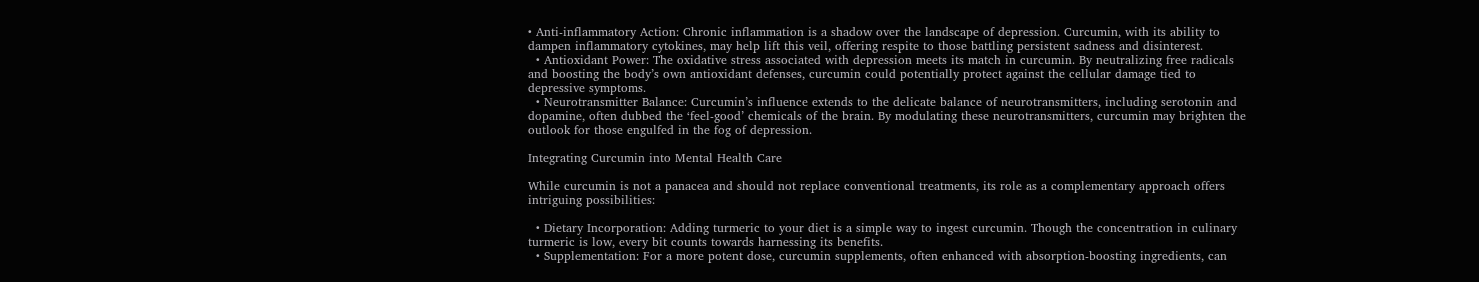• Anti-inflammatory Action: Chronic inflammation is a shadow over the landscape of depression. Curcumin, with its ability to dampen inflammatory cytokines, may help lift this veil, offering respite to those battling persistent sadness and disinterest.
  • Antioxidant Power: The oxidative stress associated with depression meets its match in curcumin. By neutralizing free radicals and boosting the body’s own antioxidant defenses, curcumin could potentially protect against the cellular damage tied to depressive symptoms.
  • Neurotransmitter Balance: Curcumin’s influence extends to the delicate balance of neurotransmitters, including serotonin and dopamine, often dubbed the ‘feel-good’ chemicals of the brain. By modulating these neurotransmitters, curcumin may brighten the outlook for those engulfed in the fog of depression.

Integrating Curcumin into Mental Health Care

While curcumin is not a panacea and should not replace conventional treatments, its role as a complementary approach offers intriguing possibilities:

  • Dietary Incorporation: Adding turmeric to your diet is a simple way to ingest curcumin. Though the concentration in culinary turmeric is low, every bit counts towards harnessing its benefits.
  • Supplementation: For a more potent dose, curcumin supplements, often enhanced with absorption-boosting ingredients, can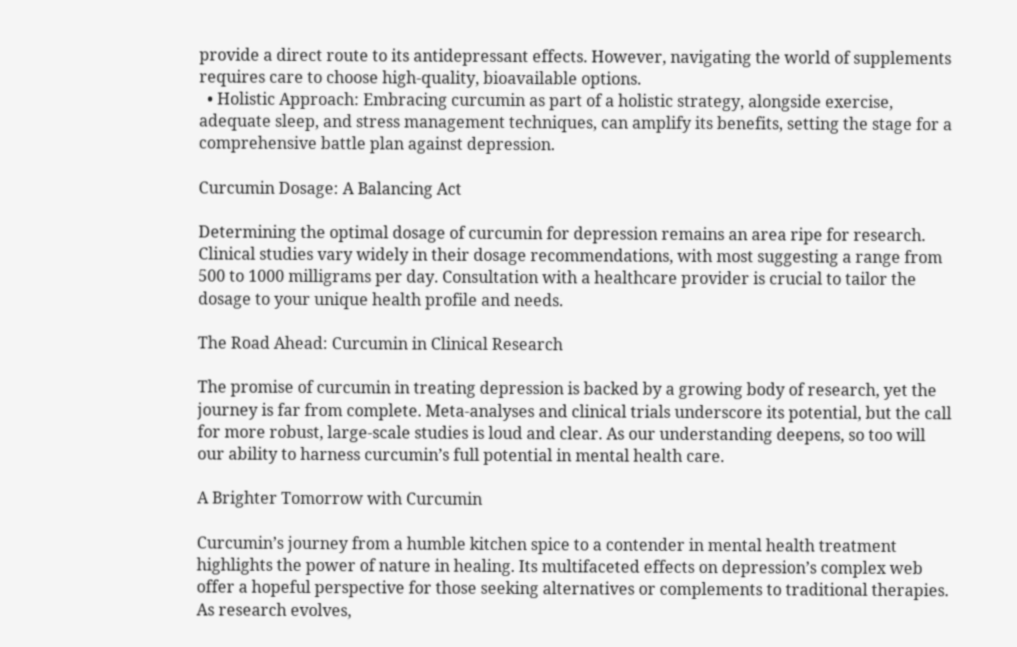provide a direct route to its antidepressant effects. However, navigating the world of supplements requires care to choose high-quality, bioavailable options.
  • Holistic Approach: Embracing curcumin as part of a holistic strategy, alongside exercise, adequate sleep, and stress management techniques, can amplify its benefits, setting the stage for a comprehensive battle plan against depression.

Curcumin Dosage: A Balancing Act

Determining the optimal dosage of curcumin for depression remains an area ripe for research. Clinical studies vary widely in their dosage recommendations, with most suggesting a range from 500 to 1000 milligrams per day. Consultation with a healthcare provider is crucial to tailor the dosage to your unique health profile and needs.

The Road Ahead: Curcumin in Clinical Research

The promise of curcumin in treating depression is backed by a growing body of research, yet the journey is far from complete. Meta-analyses and clinical trials underscore its potential, but the call for more robust, large-scale studies is loud and clear. As our understanding deepens, so too will our ability to harness curcumin’s full potential in mental health care.

A Brighter Tomorrow with Curcumin

Curcumin’s journey from a humble kitchen spice to a contender in mental health treatment highlights the power of nature in healing. Its multifaceted effects on depression’s complex web offer a hopeful perspective for those seeking alternatives or complements to traditional therapies. As research evolves,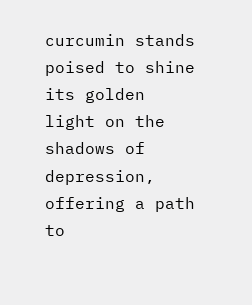curcumin stands poised to shine its golden light on the shadows of depression, offering a path to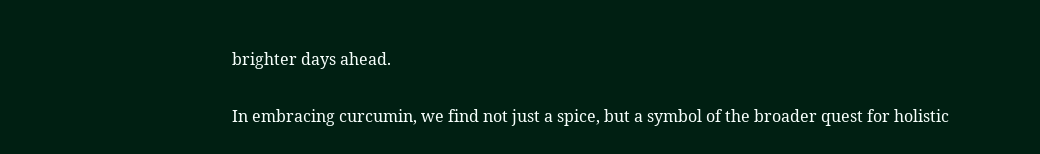brighter days ahead.

In embracing curcumin, we find not just a spice, but a symbol of the broader quest for holistic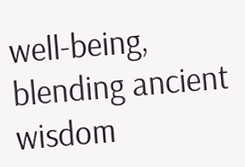well-being, blending ancient wisdom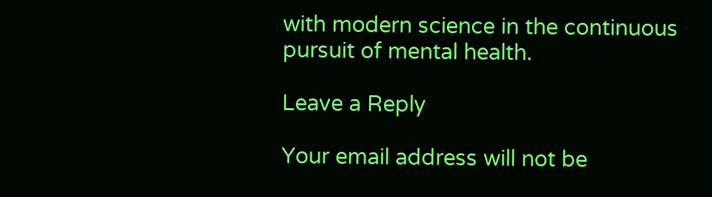with modern science in the continuous pursuit of mental health.

Leave a Reply

Your email address will not be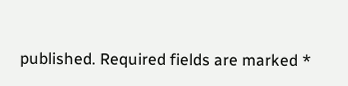published. Required fields are marked *